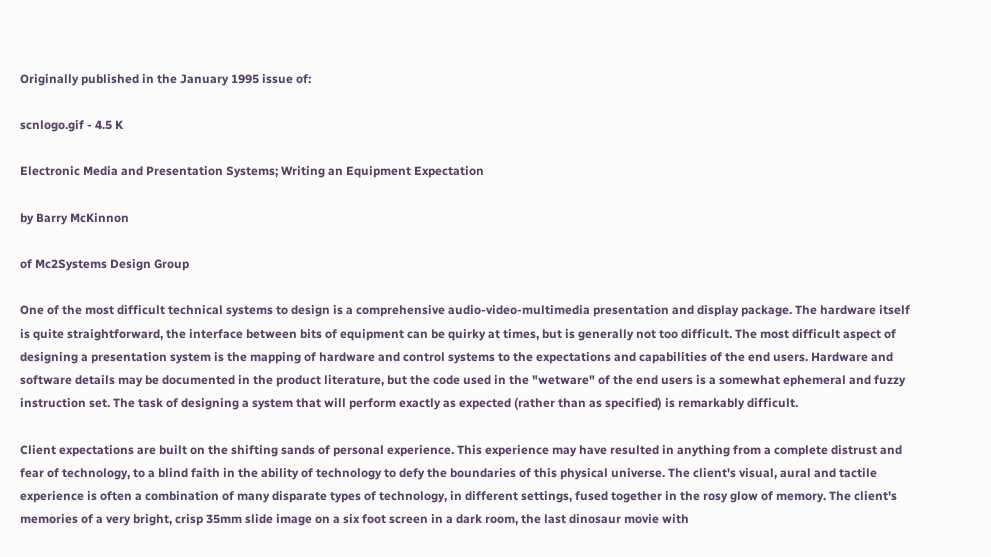Originally published in the January 1995 issue of:

scnlogo.gif - 4.5 K

Electronic Media and Presentation Systems; Writing an Equipment Expectation

by Barry McKinnon

of Mc2Systems Design Group

One of the most difficult technical systems to design is a comprehensive audio-video-multimedia presentation and display package. The hardware itself is quite straightforward, the interface between bits of equipment can be quirky at times, but is generally not too difficult. The most difficult aspect of designing a presentation system is the mapping of hardware and control systems to the expectations and capabilities of the end users. Hardware and software details may be documented in the product literature, but the code used in the "wetware" of the end users is a somewhat ephemeral and fuzzy instruction set. The task of designing a system that will perform exactly as expected (rather than as specified) is remarkably difficult.

Client expectations are built on the shifting sands of personal experience. This experience may have resulted in anything from a complete distrust and fear of technology, to a blind faith in the ability of technology to defy the boundaries of this physical universe. The client's visual, aural and tactile experience is often a combination of many disparate types of technology, in different settings, fused together in the rosy glow of memory. The client's memories of a very bright, crisp 35mm slide image on a six foot screen in a dark room, the last dinosaur movie with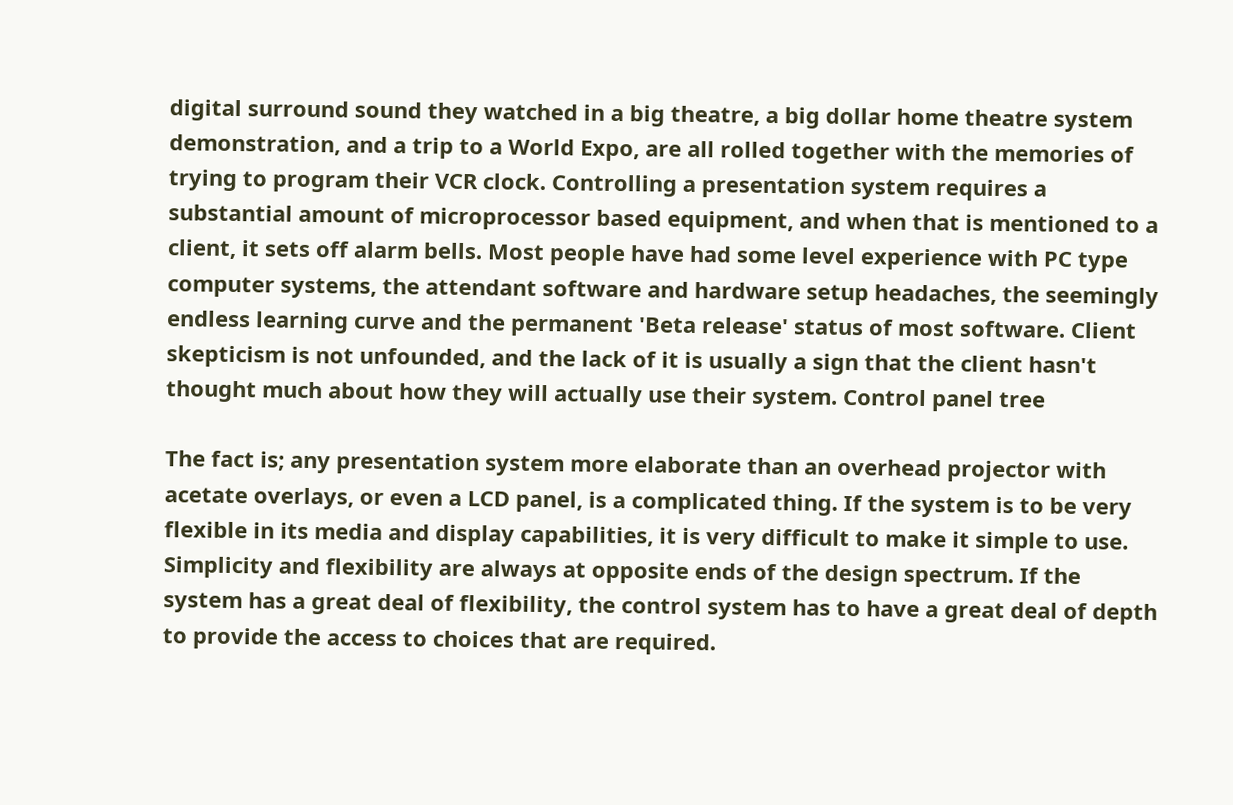digital surround sound they watched in a big theatre, a big dollar home theatre system demonstration, and a trip to a World Expo, are all rolled together with the memories of trying to program their VCR clock. Controlling a presentation system requires a substantial amount of microprocessor based equipment, and when that is mentioned to a client, it sets off alarm bells. Most people have had some level experience with PC type computer systems, the attendant software and hardware setup headaches, the seemingly endless learning curve and the permanent 'Beta release' status of most software. Client skepticism is not unfounded, and the lack of it is usually a sign that the client hasn't thought much about how they will actually use their system. Control panel tree

The fact is; any presentation system more elaborate than an overhead projector with acetate overlays, or even a LCD panel, is a complicated thing. If the system is to be very flexible in its media and display capabilities, it is very difficult to make it simple to use. Simplicity and flexibility are always at opposite ends of the design spectrum. If the system has a great deal of flexibility, the control system has to have a great deal of depth to provide the access to choices that are required.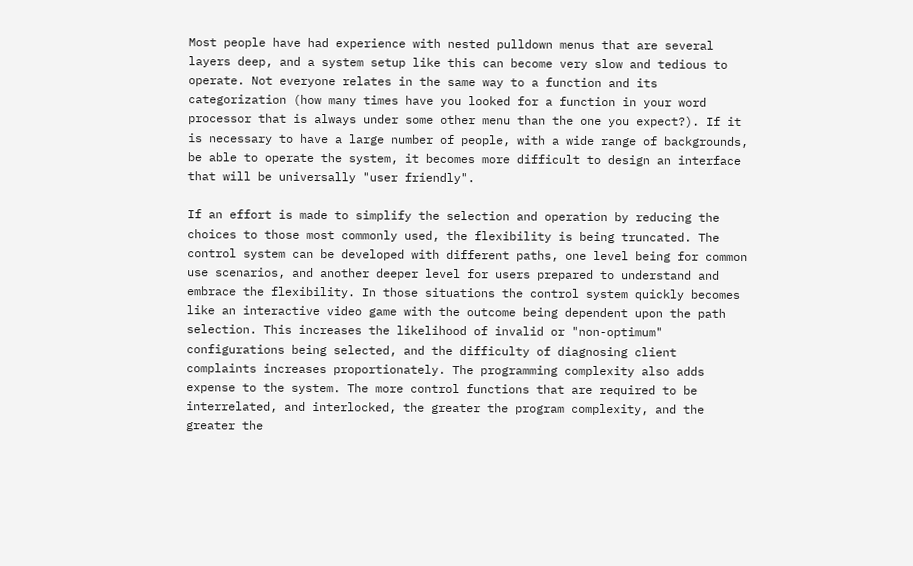Most people have had experience with nested pulldown menus that are several layers deep, and a system setup like this can become very slow and tedious to operate. Not everyone relates in the same way to a function and its categorization (how many times have you looked for a function in your word processor that is always under some other menu than the one you expect?). If it is necessary to have a large number of people, with a wide range of backgrounds, be able to operate the system, it becomes more difficult to design an interface that will be universally "user friendly".

If an effort is made to simplify the selection and operation by reducing the choices to those most commonly used, the flexibility is being truncated. The control system can be developed with different paths, one level being for common use scenarios, and another deeper level for users prepared to understand and embrace the flexibility. In those situations the control system quickly becomes like an interactive video game with the outcome being dependent upon the path selection. This increases the likelihood of invalid or "non-optimum" configurations being selected, and the difficulty of diagnosing client complaints increases proportionately. The programming complexity also adds expense to the system. The more control functions that are required to be interrelated, and interlocked, the greater the program complexity, and the greater the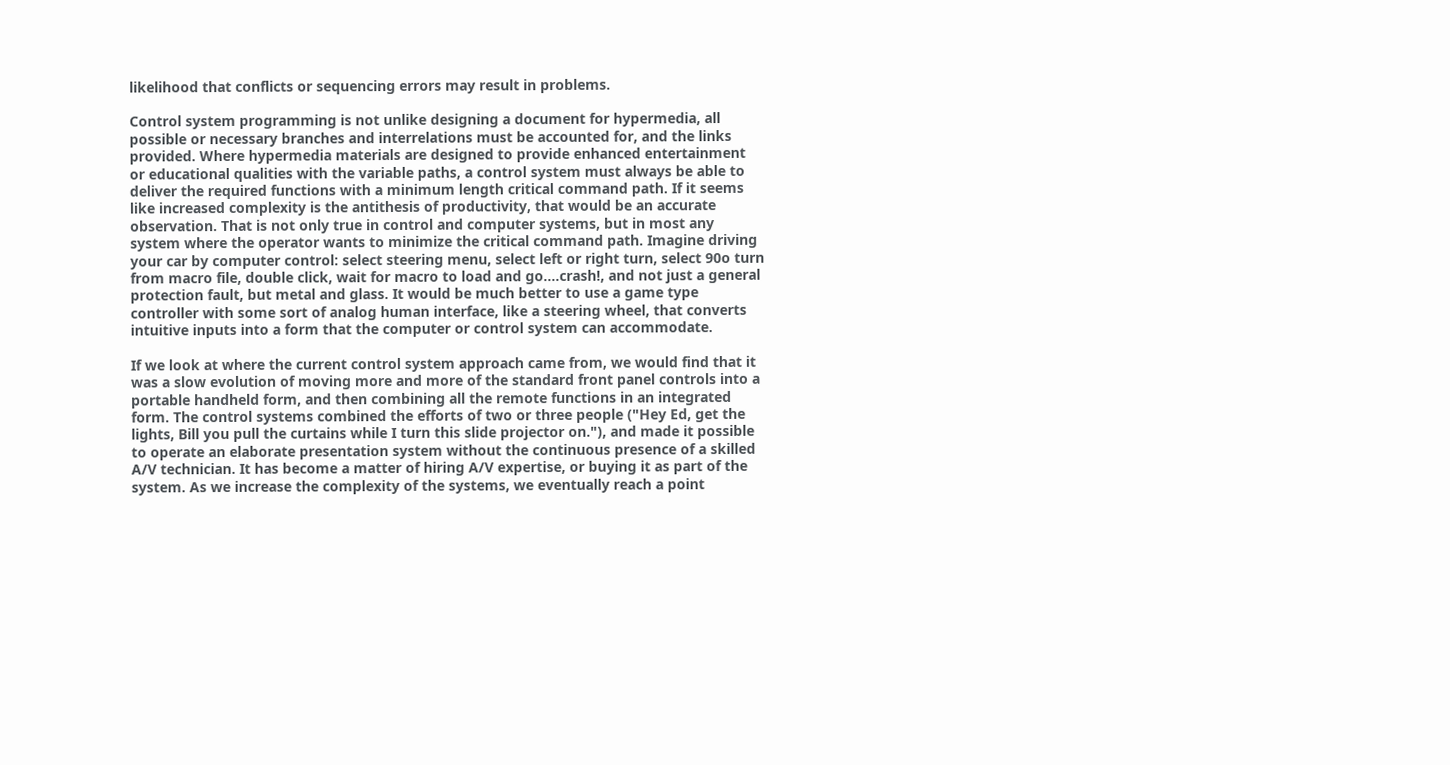likelihood that conflicts or sequencing errors may result in problems.

Control system programming is not unlike designing a document for hypermedia, all possible or necessary branches and interrelations must be accounted for, and the links provided. Where hypermedia materials are designed to provide enhanced entertainment or educational qualities with the variable paths, a control system must always be able to deliver the required functions with a minimum length critical command path. If it seems like increased complexity is the antithesis of productivity, that would be an accurate observation. That is not only true in control and computer systems, but in most any system where the operator wants to minimize the critical command path. Imagine driving your car by computer control: select steering menu, select left or right turn, select 90o turn from macro file, double click, wait for macro to load and go....crash!, and not just a general protection fault, but metal and glass. It would be much better to use a game type controller with some sort of analog human interface, like a steering wheel, that converts intuitive inputs into a form that the computer or control system can accommodate.

If we look at where the current control system approach came from, we would find that it was a slow evolution of moving more and more of the standard front panel controls into a portable handheld form, and then combining all the remote functions in an integrated form. The control systems combined the efforts of two or three people ("Hey Ed, get the lights, Bill you pull the curtains while I turn this slide projector on."), and made it possible to operate an elaborate presentation system without the continuous presence of a skilled A/V technician. It has become a matter of hiring A/V expertise, or buying it as part of the system. As we increase the complexity of the systems, we eventually reach a point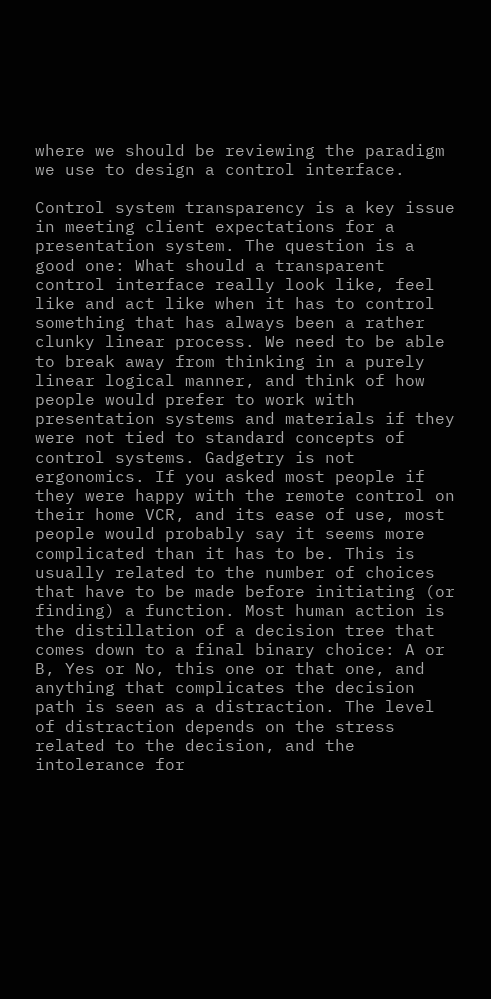where we should be reviewing the paradigm we use to design a control interface.

Control system transparency is a key issue in meeting client expectations for a presentation system. The question is a good one: What should a transparent control interface really look like, feel like and act like when it has to control something that has always been a rather clunky linear process. We need to be able to break away from thinking in a purely linear logical manner, and think of how people would prefer to work with presentation systems and materials if they were not tied to standard concepts of control systems. Gadgetry is not ergonomics. If you asked most people if they were happy with the remote control on their home VCR, and its ease of use, most people would probably say it seems more complicated than it has to be. This is usually related to the number of choices that have to be made before initiating (or finding) a function. Most human action is the distillation of a decision tree that comes down to a final binary choice: A or B, Yes or No, this one or that one, and anything that complicates the decision path is seen as a distraction. The level of distraction depends on the stress related to the decision, and the intolerance for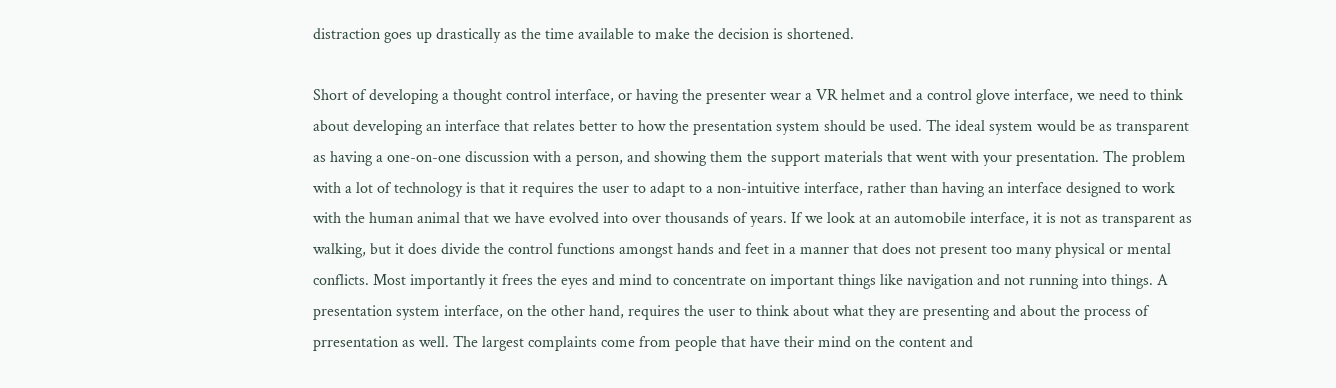distraction goes up drastically as the time available to make the decision is shortened.

Short of developing a thought control interface, or having the presenter wear a VR helmet and a control glove interface, we need to think about developing an interface that relates better to how the presentation system should be used. The ideal system would be as transparent as having a one-on-one discussion with a person, and showing them the support materials that went with your presentation. The problem with a lot of technology is that it requires the user to adapt to a non-intuitive interface, rather than having an interface designed to work with the human animal that we have evolved into over thousands of years. If we look at an automobile interface, it is not as transparent as walking, but it does divide the control functions amongst hands and feet in a manner that does not present too many physical or mental conflicts. Most importantly it frees the eyes and mind to concentrate on important things like navigation and not running into things. A presentation system interface, on the other hand, requires the user to think about what they are presenting and about the process of prresentation as well. The largest complaints come from people that have their mind on the content and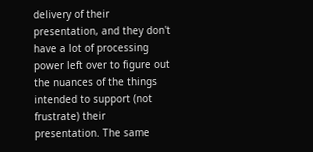delivery of their presentation, and they don't have a lot of processing power left over to figure out the nuances of the things intended to support (not frustrate) their presentation. The same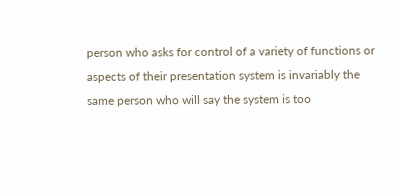person who asks for control of a variety of functions or aspects of their presentation system is invariably the same person who will say the system is too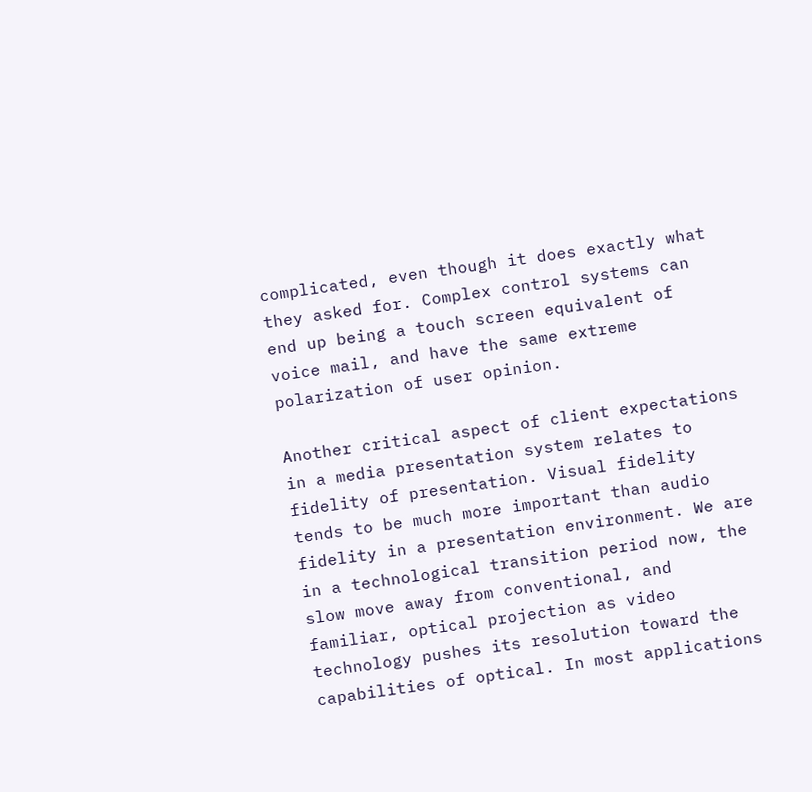complicated, even though it does exactly what they asked for. Complex control systems can end up being a touch screen equivalent of voice mail, and have the same extreme polarization of user opinion.

Another critical aspect of client expectations in a media presentation system relates to fidelity of presentation. Visual fidelity tends to be much more important than audio fidelity in a presentation environment. We are in a technological transition period now, the slow move away from conventional, and familiar, optical projection as video technology pushes its resolution toward the capabilities of optical. In most applications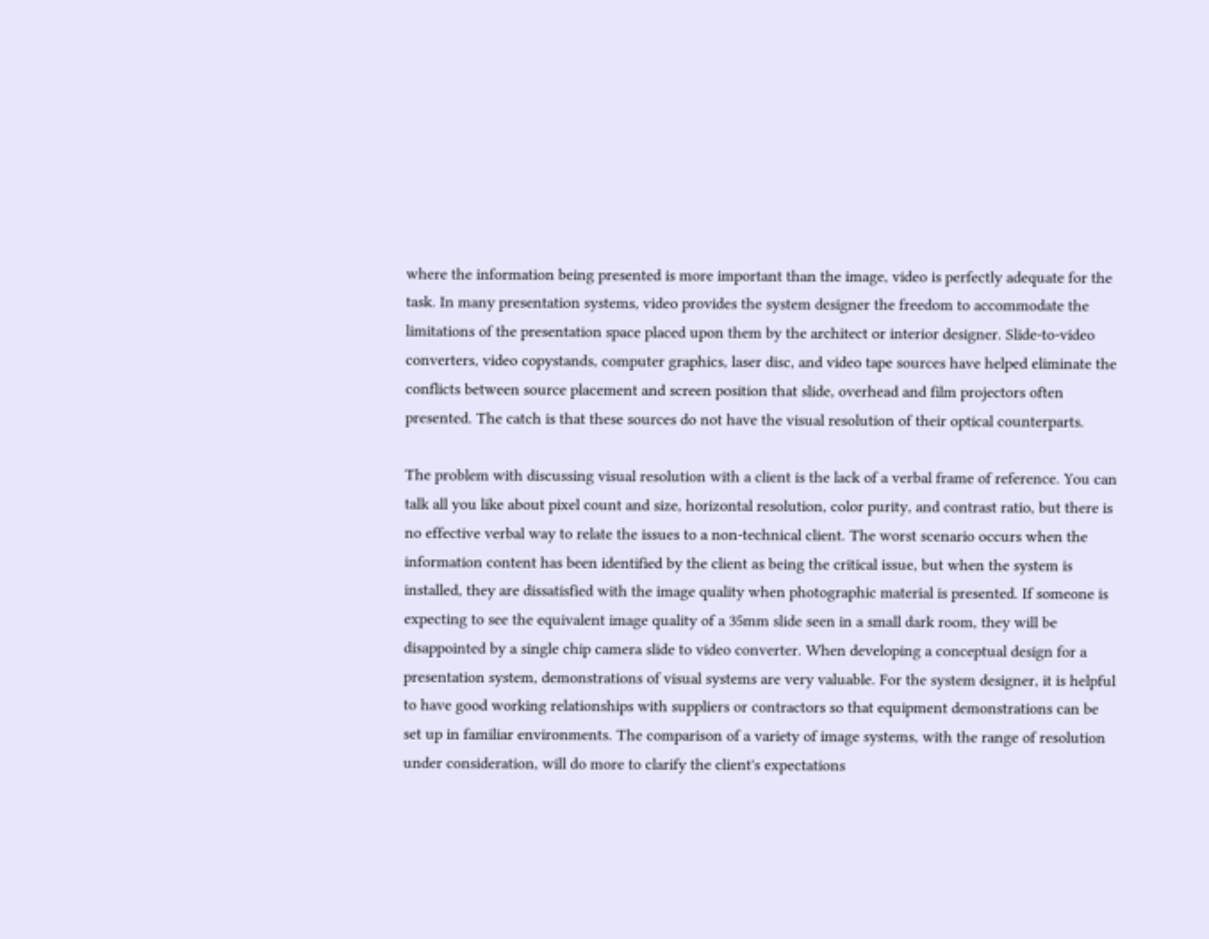where the information being presented is more important than the image, video is perfectly adequate for the task. In many presentation systems, video provides the system designer the freedom to accommodate the limitations of the presentation space placed upon them by the architect or interior designer. Slide-to-video converters, video copystands, computer graphics, laser disc, and video tape sources have helped eliminate the conflicts between source placement and screen position that slide, overhead and film projectors often presented. The catch is that these sources do not have the visual resolution of their optical counterparts.

The problem with discussing visual resolution with a client is the lack of a verbal frame of reference. You can talk all you like about pixel count and size, horizontal resolution, color purity, and contrast ratio, but there is no effective verbal way to relate the issues to a non-technical client. The worst scenario occurs when the information content has been identified by the client as being the critical issue, but when the system is installed, they are dissatisfied with the image quality when photographic material is presented. If someone is expecting to see the equivalent image quality of a 35mm slide seen in a small dark room, they will be disappointed by a single chip camera slide to video converter. When developing a conceptual design for a presentation system, demonstrations of visual systems are very valuable. For the system designer, it is helpful to have good working relationships with suppliers or contractors so that equipment demonstrations can be set up in familiar environments. The comparison of a variety of image systems, with the range of resolution under consideration, will do more to clarify the client's expectations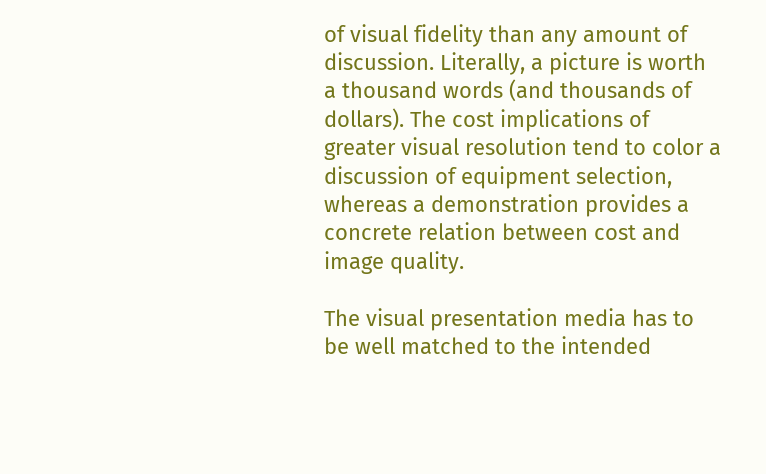of visual fidelity than any amount of discussion. Literally, a picture is worth a thousand words (and thousands of dollars). The cost implications of greater visual resolution tend to color a discussion of equipment selection, whereas a demonstration provides a concrete relation between cost and image quality.

The visual presentation media has to be well matched to the intended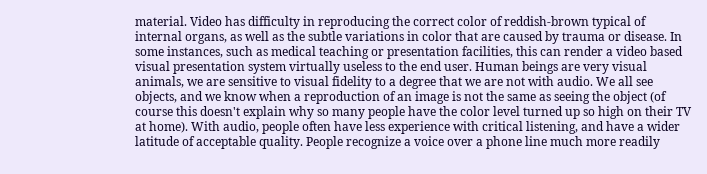material. Video has difficulty in reproducing the correct color of reddish-brown typical of internal organs, as well as the subtle variations in color that are caused by trauma or disease. In some instances, such as medical teaching or presentation facilities, this can render a video based visual presentation system virtually useless to the end user. Human beings are very visual animals, we are sensitive to visual fidelity to a degree that we are not with audio. We all see objects, and we know when a reproduction of an image is not the same as seeing the object (of course this doesn't explain why so many people have the color level turned up so high on their TV at home). With audio, people often have less experience with critical listening, and have a wider latitude of acceptable quality. People recognize a voice over a phone line much more readily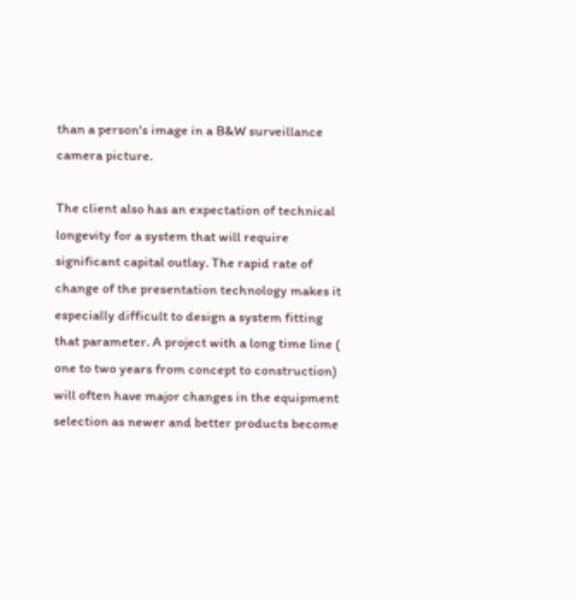than a person's image in a B&W surveillance camera picture.

The client also has an expectation of technical longevity for a system that will require significant capital outlay. The rapid rate of change of the presentation technology makes it especially difficult to design a system fitting that parameter. A project with a long time line ( one to two years from concept to construction) will often have major changes in the equipment selection as newer and better products become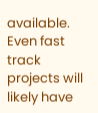available. Even fast track projects will likely have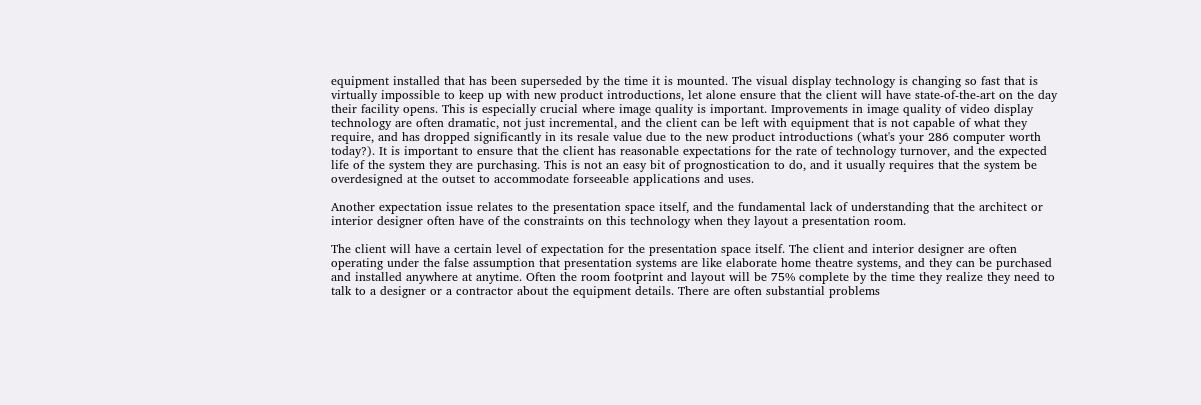equipment installed that has been superseded by the time it is mounted. The visual display technology is changing so fast that is virtually impossible to keep up with new product introductions, let alone ensure that the client will have state-of-the-art on the day their facility opens. This is especially crucial where image quality is important. Improvements in image quality of video display technology are often dramatic, not just incremental, and the client can be left with equipment that is not capable of what they require, and has dropped significantly in its resale value due to the new product introductions (what's your 286 computer worth today?). It is important to ensure that the client has reasonable expectations for the rate of technology turnover, and the expected life of the system they are purchasing. This is not an easy bit of prognostication to do, and it usually requires that the system be overdesigned at the outset to accommodate forseeable applications and uses.

Another expectation issue relates to the presentation space itself, and the fundamental lack of understanding that the architect or interior designer often have of the constraints on this technology when they layout a presentation room.

The client will have a certain level of expectation for the presentation space itself. The client and interior designer are often operating under the false assumption that presentation systems are like elaborate home theatre systems, and they can be purchased and installed anywhere at anytime. Often the room footprint and layout will be 75% complete by the time they realize they need to talk to a designer or a contractor about the equipment details. There are often substantial problems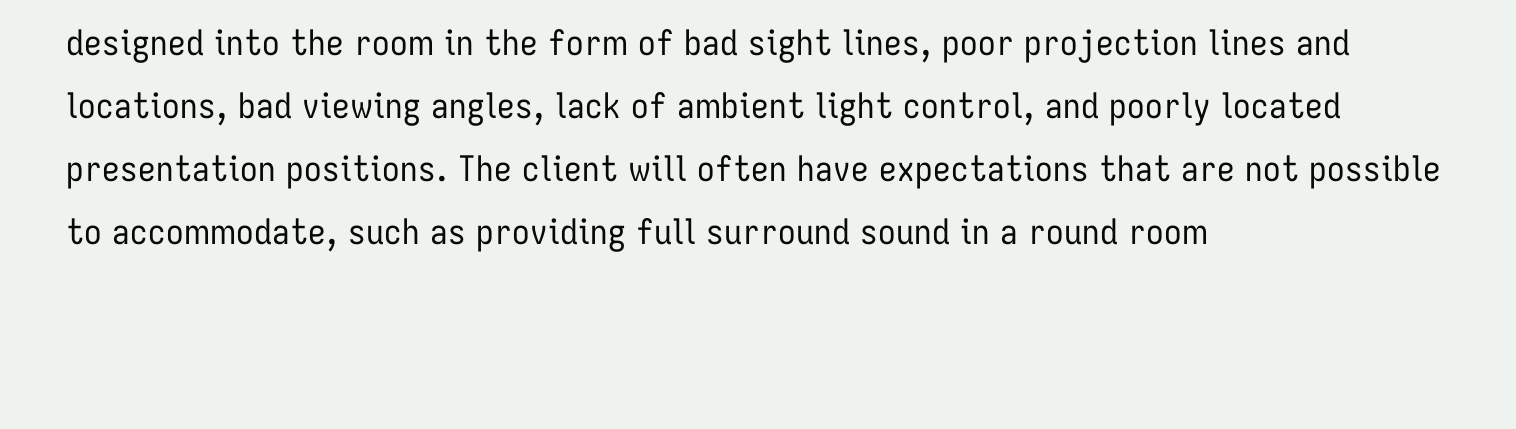designed into the room in the form of bad sight lines, poor projection lines and locations, bad viewing angles, lack of ambient light control, and poorly located presentation positions. The client will often have expectations that are not possible to accommodate, such as providing full surround sound in a round room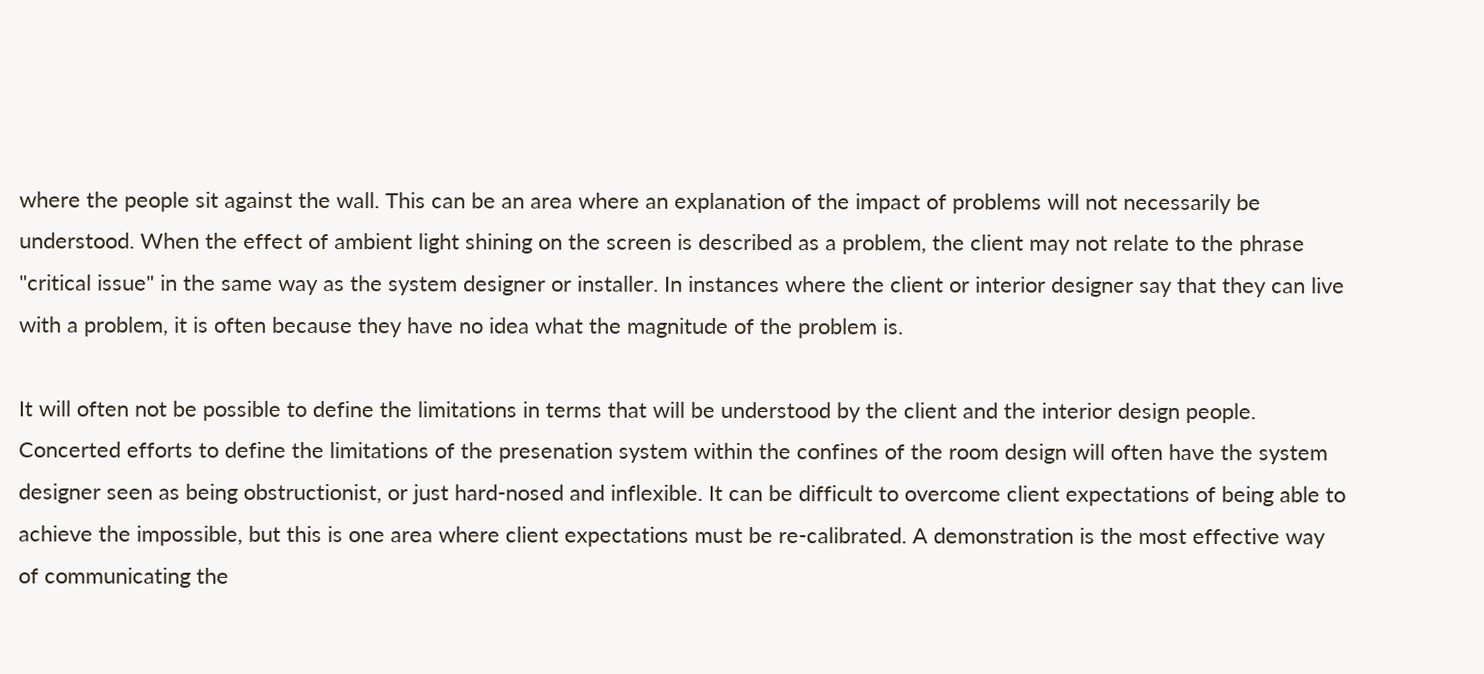where the people sit against the wall. This can be an area where an explanation of the impact of problems will not necessarily be understood. When the effect of ambient light shining on the screen is described as a problem, the client may not relate to the phrase "critical issue" in the same way as the system designer or installer. In instances where the client or interior designer say that they can live with a problem, it is often because they have no idea what the magnitude of the problem is.

It will often not be possible to define the limitations in terms that will be understood by the client and the interior design people. Concerted efforts to define the limitations of the presenation system within the confines of the room design will often have the system designer seen as being obstructionist, or just hard-nosed and inflexible. It can be difficult to overcome client expectations of being able to achieve the impossible, but this is one area where client expectations must be re-calibrated. A demonstration is the most effective way of communicating the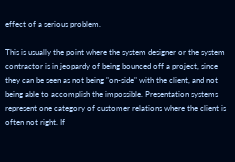effect of a serious problem.

This is usually the point where the system designer or the system contractor is in jeopardy of being bounced off a project, since they can be seen as not being "on-side" with the client, and not being able to accomplish the impossible. Presentation systems represent one category of customer relations where the client is often not right. If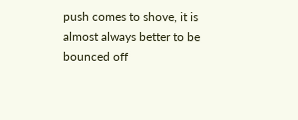push comes to shove, it is almost always better to be bounced off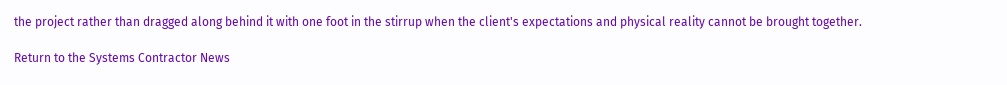the project rather than dragged along behind it with one foot in the stirrup when the client's expectations and physical reality cannot be brought together.

Return to the Systems Contractor News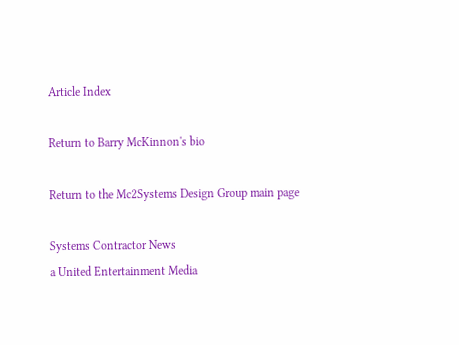Article Index

Return to Barry McKinnon's bio

Return to the Mc2Systems Design Group main page

Systems Contractor News
a United Entertainment Media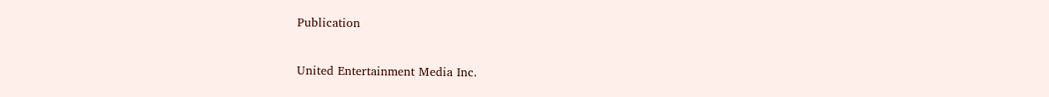Publication

United Entertainment Media Inc.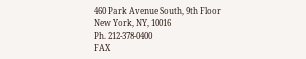460 Park Avenue South, 9th Floor
New York, NY, 10016
Ph. 212-378-0400
FAX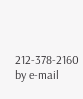212-378-2160
by e-mail